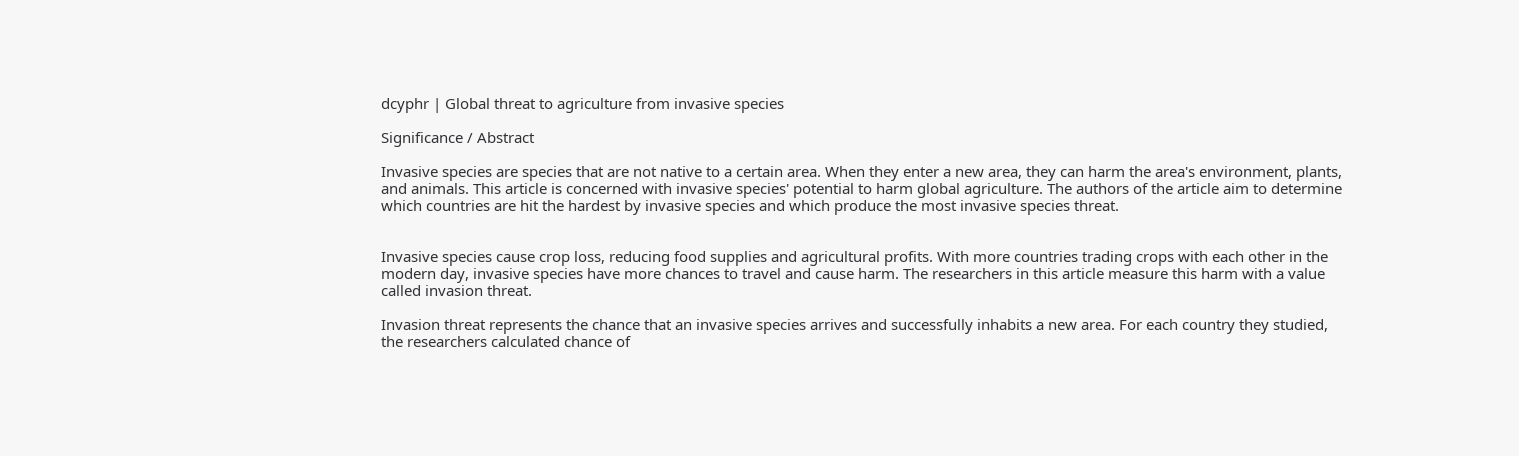dcyphr | Global threat to agriculture from invasive species

Significance / Abstract

Invasive species are species that are not native to a certain area. When they enter a new area, they can harm the area's environment, plants, and animals. This article is concerned with invasive species' potential to harm global agriculture. The authors of the article aim to determine which countries are hit the hardest by invasive species and which produce the most invasive species threat.


Invasive species cause crop loss, reducing food supplies and agricultural profits. With more countries trading crops with each other in the modern day, invasive species have more chances to travel and cause harm. The researchers in this article measure this harm with a value called invasion threat.

Invasion threat represents the chance that an invasive species arrives and successfully inhabits a new area. For each country they studied, the researchers calculated chance of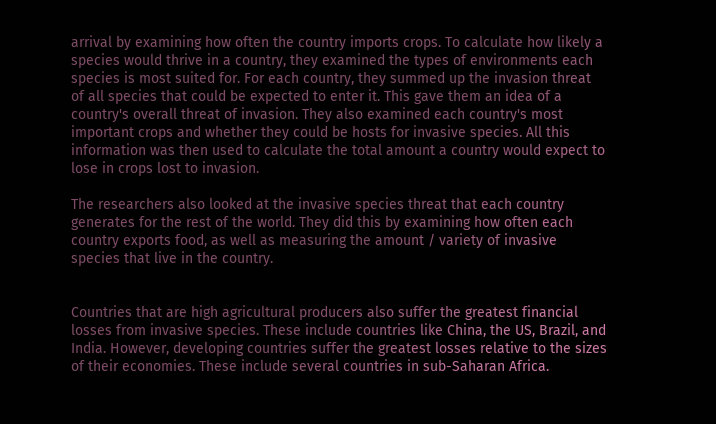arrival by examining how often the country imports crops. To calculate how likely a species would thrive in a country, they examined the types of environments each species is most suited for. For each country, they summed up the invasion threat of all species that could be expected to enter it. This gave them an idea of a country's overall threat of invasion. They also examined each country's most important crops and whether they could be hosts for invasive species. All this information was then used to calculate the total amount a country would expect to lose in crops lost to invasion.

The researchers also looked at the invasive species threat that each country generates for the rest of the world. They did this by examining how often each country exports food, as well as measuring the amount / variety of invasive species that live in the country.


Countries that are high agricultural producers also suffer the greatest financial losses from invasive species. These include countries like China, the US, Brazil, and India. However, developing countries suffer the greatest losses relative to the sizes of their economies. These include several countries in sub-Saharan Africa.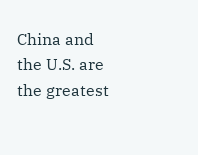China and the U.S. are the greatest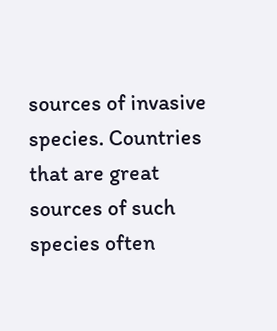sources of invasive species. Countries that are great sources of such species often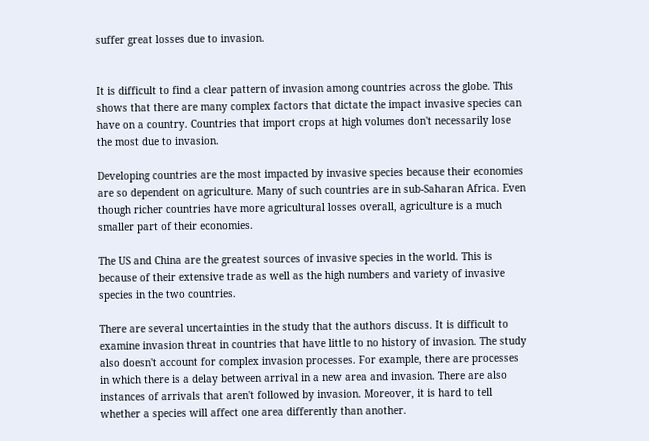suffer great losses due to invasion.


It is difficult to find a clear pattern of invasion among countries across the globe. This shows that there are many complex factors that dictate the impact invasive species can have on a country. Countries that import crops at high volumes don't necessarily lose the most due to invasion.

Developing countries are the most impacted by invasive species because their economies are so dependent on agriculture. Many of such countries are in sub-Saharan Africa. Even though richer countries have more agricultural losses overall, agriculture is a much smaller part of their economies.

The US and China are the greatest sources of invasive species in the world. This is because of their extensive trade as well as the high numbers and variety of invasive species in the two countries.

There are several uncertainties in the study that the authors discuss. It is difficult to examine invasion threat in countries that have little to no history of invasion. The study also doesn't account for complex invasion processes. For example, there are processes in which there is a delay between arrival in a new area and invasion. There are also instances of arrivals that aren't followed by invasion. Moreover, it is hard to tell whether a species will affect one area differently than another.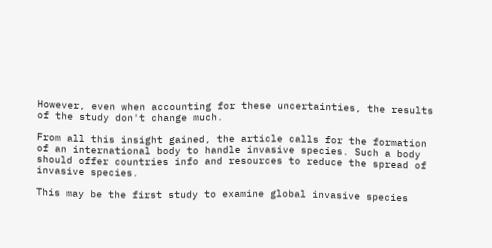However, even when accounting for these uncertainties, the results of the study don't change much.

From all this insight gained, the article calls for the formation of an international body to handle invasive species. Such a body should offer countries info and resources to reduce the spread of invasive species.

This may be the first study to examine global invasive species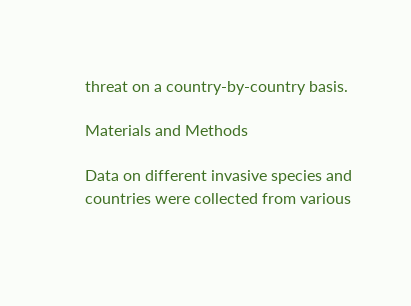threat on a country-by-country basis.

Materials and Methods

Data on different invasive species and countries were collected from various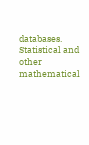databases. Statistical and other mathematical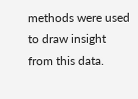methods were used to draw insight from this data.